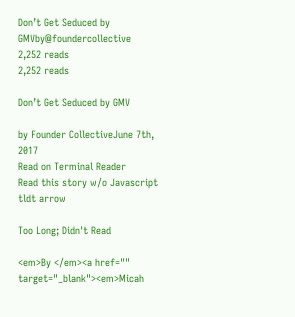Don’t Get Seduced by GMVby@foundercollective
2,252 reads
2,252 reads

Don’t Get Seduced by GMV

by Founder CollectiveJune 7th, 2017
Read on Terminal Reader
Read this story w/o Javascript
tldt arrow

Too Long; Didn't Read

<em>By </em><a href="" target="_blank"><em>Micah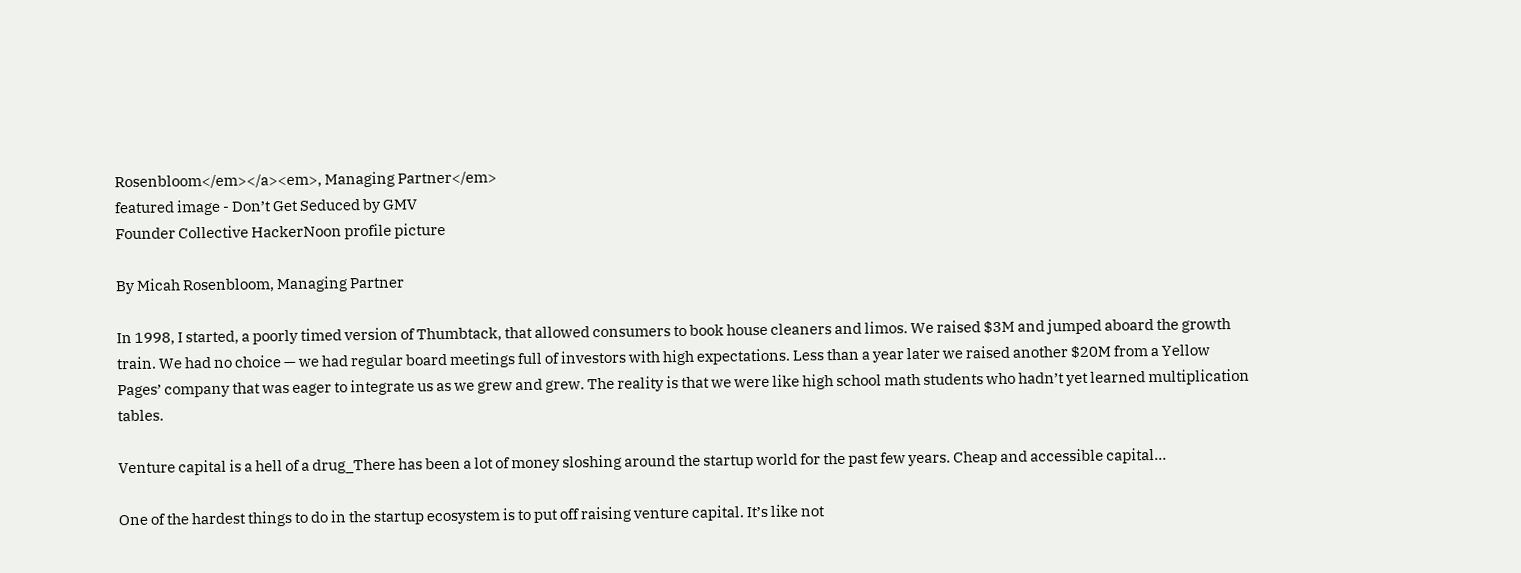Rosenbloom</em></a><em>, Managing Partner</em>
featured image - Don’t Get Seduced by GMV
Founder Collective HackerNoon profile picture

By Micah Rosenbloom, Managing Partner

In 1998, I started, a poorly timed version of Thumbtack, that allowed consumers to book house cleaners and limos. We raised $3M and jumped aboard the growth train. We had no choice — we had regular board meetings full of investors with high expectations. Less than a year later we raised another $20M from a Yellow Pages’ company that was eager to integrate us as we grew and grew. The reality is that we were like high school math students who hadn’t yet learned multiplication tables.

Venture capital is a hell of a drug_There has been a lot of money sloshing around the startup world for the past few years. Cheap and accessible capital…

One of the hardest things to do in the startup ecosystem is to put off raising venture capital. It’s like not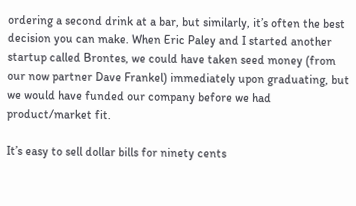ordering a second drink at a bar, but similarly, it’s often the best decision you can make. When Eric Paley and I started another startup called Brontes, we could have taken seed money (from our now partner Dave Frankel) immediately upon graduating, but we would have funded our company before we had product/market fit.

It’s easy to sell dollar bills for ninety cents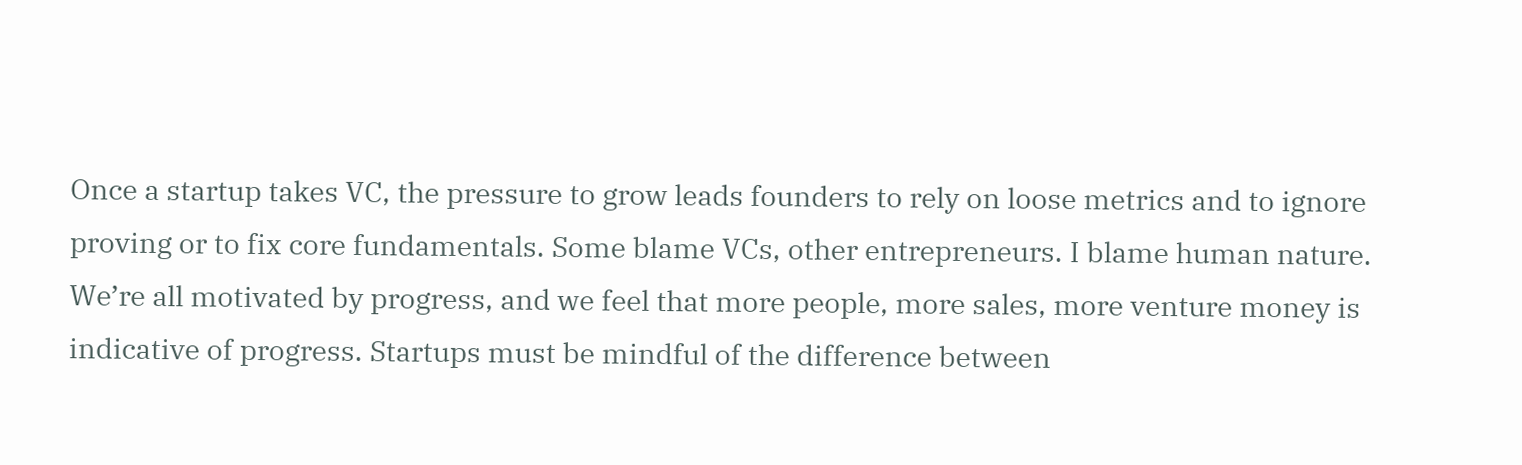Once a startup takes VC, the pressure to grow leads founders to rely on loose metrics and to ignore proving or to fix core fundamentals. Some blame VCs, other entrepreneurs. I blame human nature. We’re all motivated by progress, and we feel that more people, more sales, more venture money is indicative of progress. Startups must be mindful of the difference between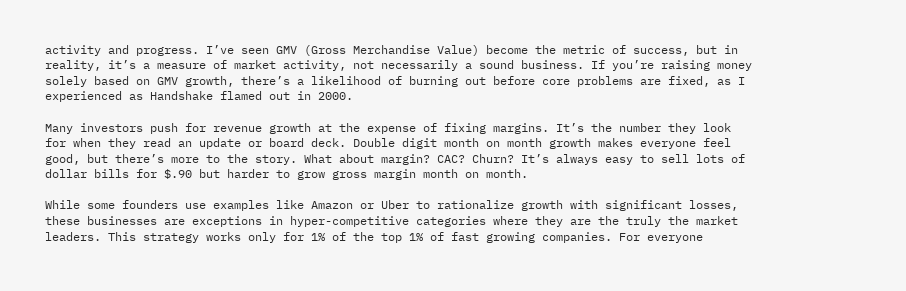activity and progress. I’ve seen GMV (Gross Merchandise Value) become the metric of success, but in reality, it’s a measure of market activity, not necessarily a sound business. If you’re raising money solely based on GMV growth, there’s a likelihood of burning out before core problems are fixed, as I experienced as Handshake flamed out in 2000.

Many investors push for revenue growth at the expense of fixing margins. It’s the number they look for when they read an update or board deck. Double digit month on month growth makes everyone feel good, but there’s more to the story. What about margin? CAC? Churn? It’s always easy to sell lots of dollar bills for $.90 but harder to grow gross margin month on month.

While some founders use examples like Amazon or Uber to rationalize growth with significant losses, these businesses are exceptions in hyper-competitive categories where they are the truly the market leaders. This strategy works only for 1% of the top 1% of fast growing companies. For everyone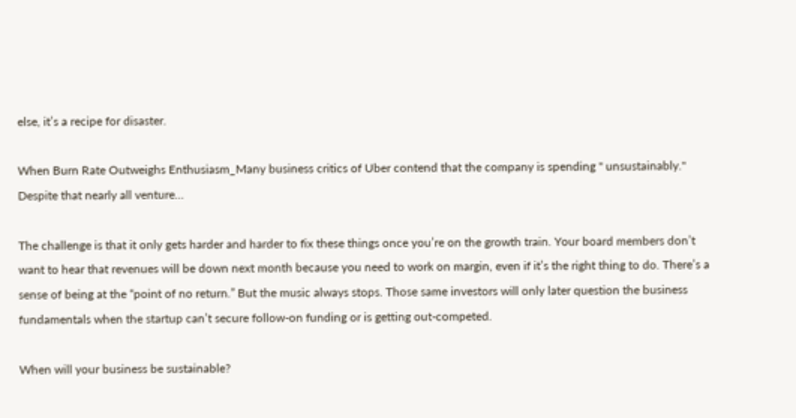else, it’s a recipe for disaster.

When Burn Rate Outweighs Enthusiasm_Many business critics of Uber contend that the company is spending " unsustainably." Despite that nearly all venture…

The challenge is that it only gets harder and harder to fix these things once you’re on the growth train. Your board members don’t want to hear that revenues will be down next month because you need to work on margin, even if it’s the right thing to do. There’s a sense of being at the “point of no return.” But the music always stops. Those same investors will only later question the business fundamentals when the startup can’t secure follow-on funding or is getting out-competed.

When will your business be sustainable?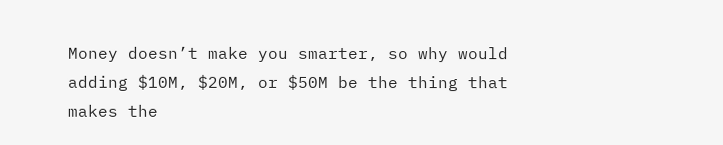Money doesn’t make you smarter, so why would adding $10M, $20M, or $50M be the thing that makes the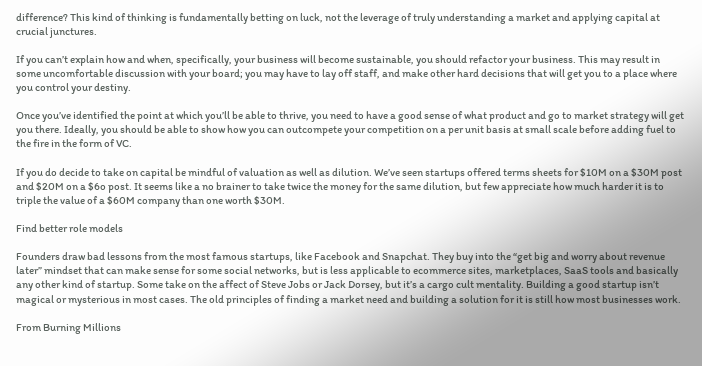difference? This kind of thinking is fundamentally betting on luck, not the leverage of truly understanding a market and applying capital at crucial junctures.

If you can’t explain how and when, specifically, your business will become sustainable, you should refactor your business. This may result in some uncomfortable discussion with your board; you may have to lay off staff, and make other hard decisions that will get you to a place where you control your destiny.

Once you’ve identified the point at which you’ll be able to thrive, you need to have a good sense of what product and go to market strategy will get you there. Ideally, you should be able to show how you can outcompete your competition on a per unit basis at small scale before adding fuel to the fire in the form of VC.

If you do decide to take on capital be mindful of valuation as well as dilution. We’ve seen startups offered terms sheets for $10M on a $30M post and $20M on a $6o post. It seems like a no brainer to take twice the money for the same dilution, but few appreciate how much harder it is to triple the value of a $60M company than one worth $30M.

Find better role models

Founders draw bad lessons from the most famous startups, like Facebook and Snapchat. They buy into the “get big and worry about revenue later” mindset that can make sense for some social networks, but is less applicable to ecommerce sites, marketplaces, SaaS tools and basically any other kind of startup. Some take on the affect of Steve Jobs or Jack Dorsey, but it’s a cargo cult mentality. Building a good startup isn’t magical or mysterious in most cases. The old principles of finding a market need and building a solution for it is still how most businesses work.

From Burning Millions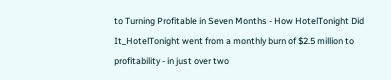to Turning Profitable in Seven Months - How HotelTonight Did It_HotelTonight went from a monthly burn of $2.5 million to profitability - in just over two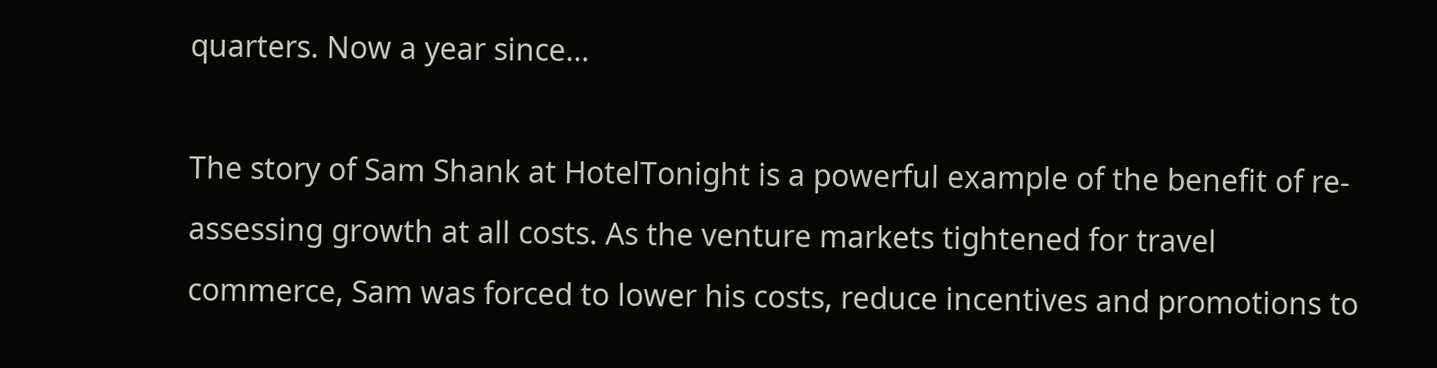quarters. Now a year since…

The story of Sam Shank at HotelTonight is a powerful example of the benefit of re-assessing growth at all costs. As the venture markets tightened for travel commerce, Sam was forced to lower his costs, reduce incentives and promotions to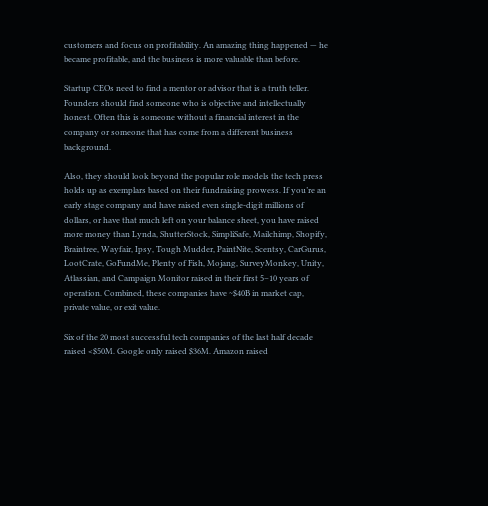customers and focus on profitability. An amazing thing happened — he became profitable, and the business is more valuable than before.

Startup CEOs need to find a mentor or advisor that is a truth teller. Founders should find someone who is objective and intellectually honest. Often this is someone without a financial interest in the company or someone that has come from a different business background.

Also, they should look beyond the popular role models the tech press holds up as exemplars based on their fundraising prowess. If you’re an early stage company and have raised even single-digit millions of dollars, or have that much left on your balance sheet, you have raised more money than Lynda, ShutterStock, SimpliSafe, Mailchimp, Shopify, Braintree, Wayfair, Ipsy, Tough Mudder, PaintNite, Scentsy, CarGurus, LootCrate, GoFundMe, Plenty of Fish, Mojang, SurveyMonkey, Unity, Atlassian, and Campaign Monitor raised in their first 5–10 years of operation. Combined, these companies have ~$40B in market cap, private value, or exit value.

Six of the 20 most successful tech companies of the last half decade raised <$50M. Google only raised $36M. Amazon raised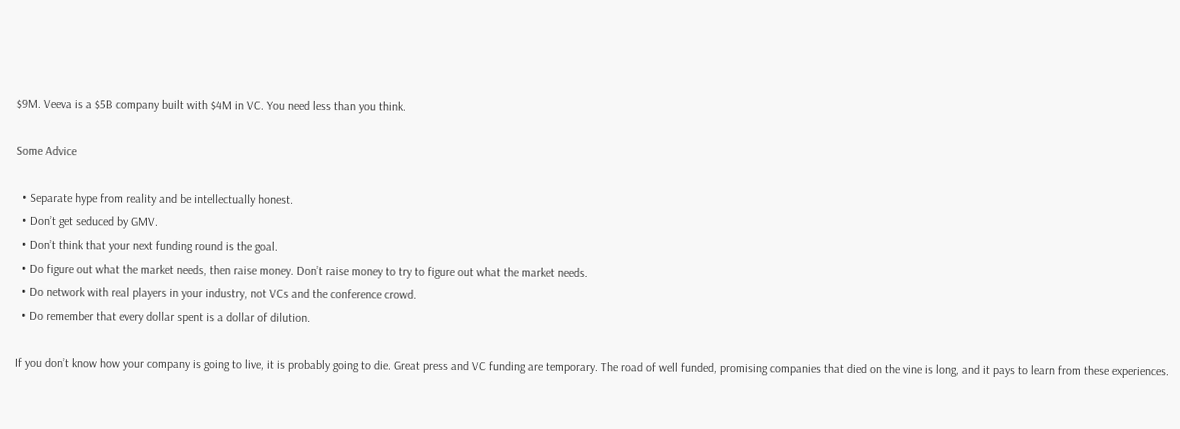$9M. Veeva is a $5B company built with $4M in VC. You need less than you think.

Some Advice

  • Separate hype from reality and be intellectually honest.
  • Don’t get seduced by GMV.
  • Don’t think that your next funding round is the goal.
  • Do figure out what the market needs, then raise money. Don’t raise money to try to figure out what the market needs.
  • Do network with real players in your industry, not VCs and the conference crowd.
  • Do remember that every dollar spent is a dollar of dilution.

If you don’t know how your company is going to live, it is probably going to die. Great press and VC funding are temporary. The road of well funded, promising companies that died on the vine is long, and it pays to learn from these experiences.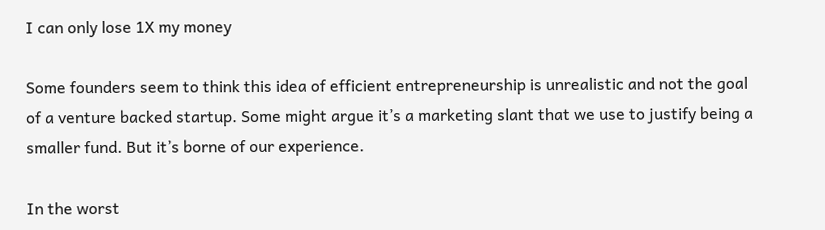I can only lose 1X my money

Some founders seem to think this idea of efficient entrepreneurship is unrealistic and not the goal of a venture backed startup. Some might argue it’s a marketing slant that we use to justify being a smaller fund. But it’s borne of our experience.

In the worst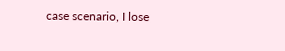case scenario, I lose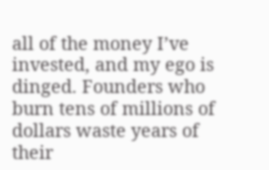all of the money I’ve invested, and my ego is dinged. Founders who burn tens of millions of dollars waste years of their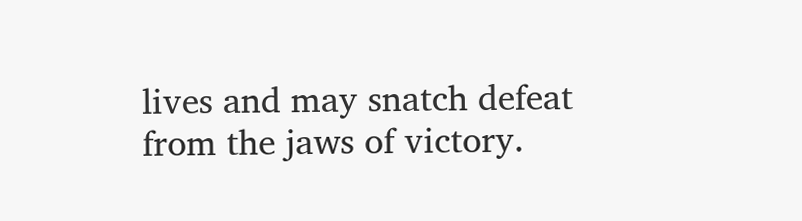lives and may snatch defeat from the jaws of victory.